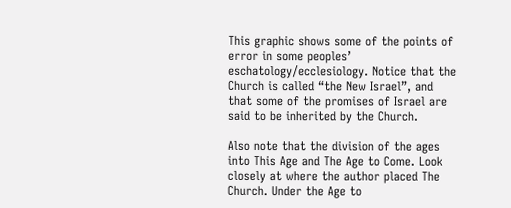This graphic shows some of the points of error in some peoples’ eschatology/ecclesiology. Notice that the Church is called “the New Israel”, and that some of the promises of Israel are said to be inherited by the Church.

Also note that the division of the ages into This Age and The Age to Come. Look closely at where the author placed The Church. Under the Age to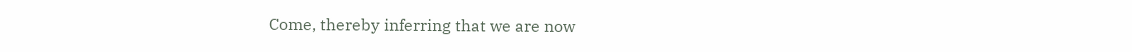Come, thereby inferring that we are now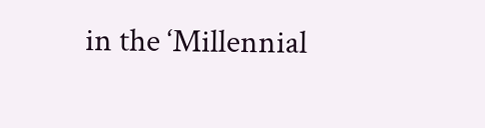in the ‘Millennial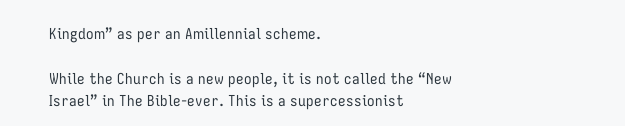Kingdom” as per an Amillennial scheme.

While the Church is a new people, it is not called the “New Israel” in The Bible-ever. This is a supercessionist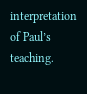interpretation of Paul’s teaching.